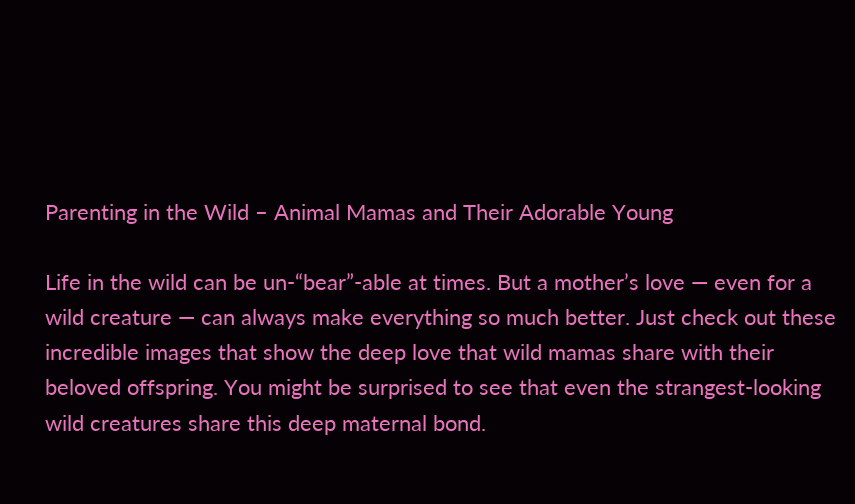Parenting in the Wild – Animal Mamas and Their Adorable Young

Life in the wild can be un-“bear”-able at times. But a mother’s love — even for a wild creature — can always make everything so much better. Just check out these incredible images that show the deep love that wild mamas share with their beloved offspring. You might be surprised to see that even the strangest-looking wild creatures share this deep maternal bond.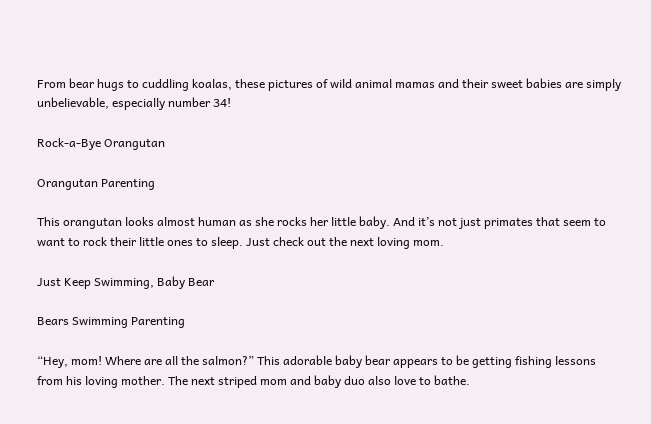From bear hugs to cuddling koalas, these pictures of wild animal mamas and their sweet babies are simply unbelievable, especially number 34!

Rock-a-Bye Orangutan

Orangutan Parenting

This orangutan looks almost human as she rocks her little baby. And it’s not just primates that seem to want to rock their little ones to sleep. Just check out the next loving mom.

Just Keep Swimming, Baby Bear

Bears Swimming Parenting

“Hey, mom! Where are all the salmon?” This adorable baby bear appears to be getting fishing lessons from his loving mother. The next striped mom and baby duo also love to bathe.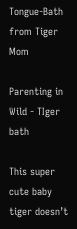Tongue-Bath from Tiger Mom

Parenting in Wild - TIger bath

This super cute baby tiger doesn’t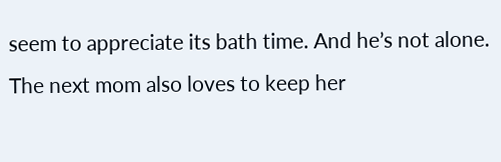seem to appreciate its bath time. And he’s not alone.  The next mom also loves to keep her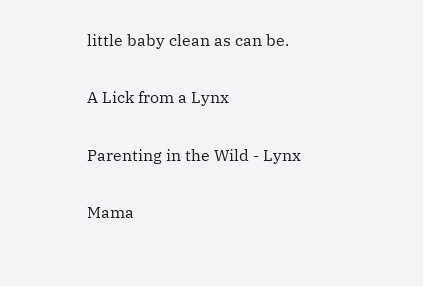little baby clean as can be.

A Lick from a Lynx

Parenting in the Wild - Lynx

Mama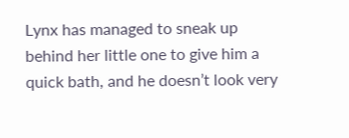Lynx has managed to sneak up behind her little one to give him a quick bath, and he doesn’t look very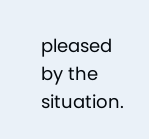pleased by the situation.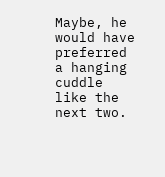Maybe, he would have preferred a hanging cuddle like the next two.